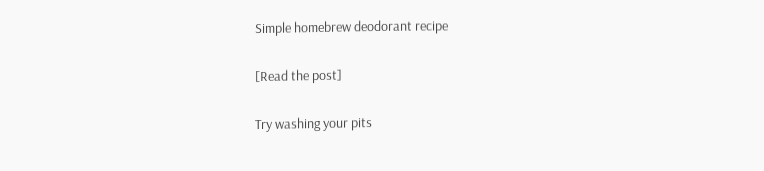Simple homebrew deodorant recipe


[Read the post]


Try washing your pits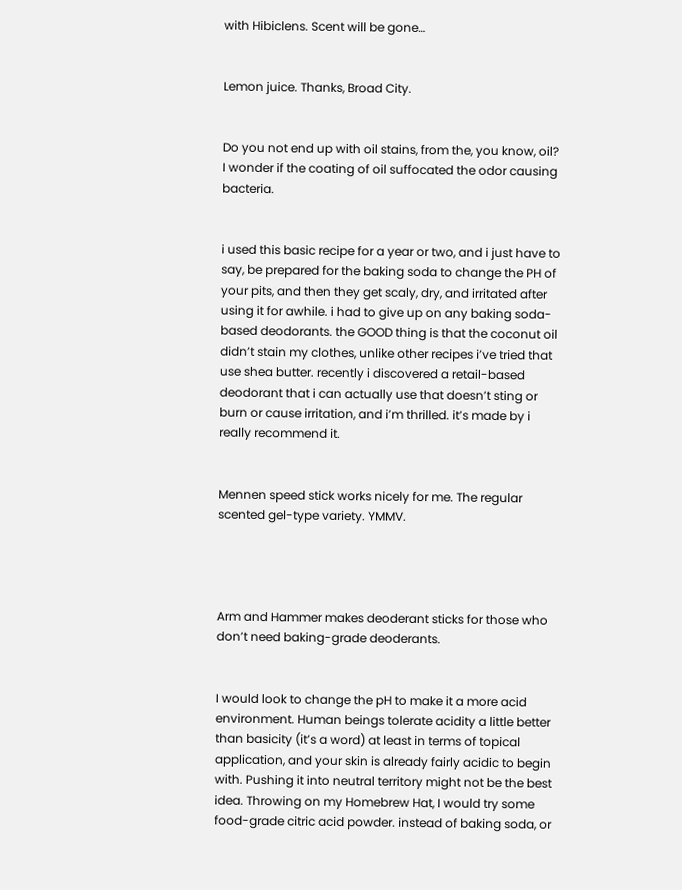with Hibiclens. Scent will be gone…


Lemon juice. Thanks, Broad City.


Do you not end up with oil stains, from the, you know, oil? I wonder if the coating of oil suffocated the odor causing bacteria.


i used this basic recipe for a year or two, and i just have to say, be prepared for the baking soda to change the PH of your pits, and then they get scaly, dry, and irritated after using it for awhile. i had to give up on any baking soda-based deodorants. the GOOD thing is that the coconut oil didn’t stain my clothes, unlike other recipes i’ve tried that use shea butter. recently i discovered a retail-based deodorant that i can actually use that doesn’t sting or burn or cause irritation, and i’m thrilled. it’s made by i really recommend it.


Mennen speed stick works nicely for me. The regular scented gel-type variety. YMMV.




Arm and Hammer makes deoderant sticks for those who don’t need baking-grade deoderants.


I would look to change the pH to make it a more acid environment. Human beings tolerate acidity a little better than basicity (it’s a word) at least in terms of topical application, and your skin is already fairly acidic to begin with. Pushing it into neutral territory might not be the best idea. Throwing on my Homebrew Hat, I would try some food-grade citric acid powder. instead of baking soda, or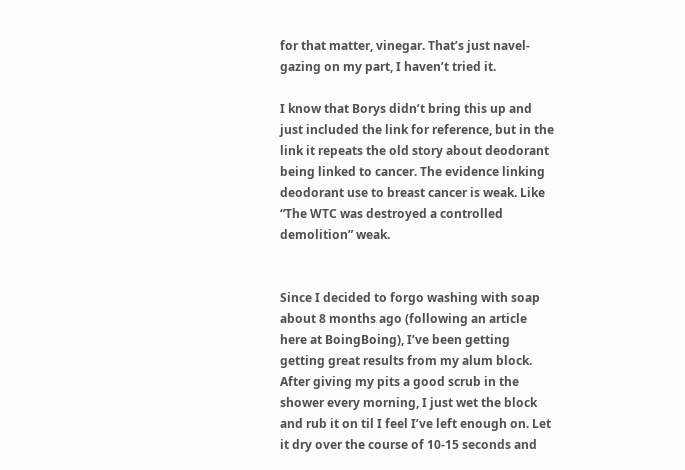for that matter, vinegar. That’s just navel-gazing on my part, I haven’t tried it.

I know that Borys didn’t bring this up and just included the link for reference, but in the link it repeats the old story about deodorant being linked to cancer. The evidence linking deodorant use to breast cancer is weak. Like “The WTC was destroyed a controlled demolition” weak.


Since I decided to forgo washing with soap about 8 months ago (following an article here at BoingBoing), I’ve been getting getting great results from my alum block. After giving my pits a good scrub in the shower every morning, I just wet the block and rub it on til I feel I’ve left enough on. Let it dry over the course of 10-15 seconds and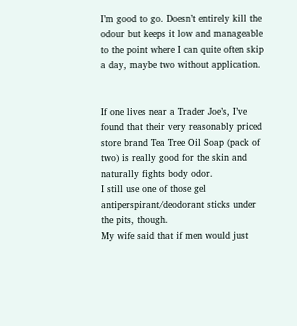I’m good to go. Doesn’t entirely kill the odour but keeps it low and manageable to the point where I can quite often skip a day, maybe two without application.


If one lives near a Trader Joe’s, I’ve found that their very reasonably priced store brand Tea Tree Oil Soap (pack of two) is really good for the skin and naturally fights body odor.
I still use one of those gel antiperspirant/deodorant sticks under the pits, though.
My wife said that if men would just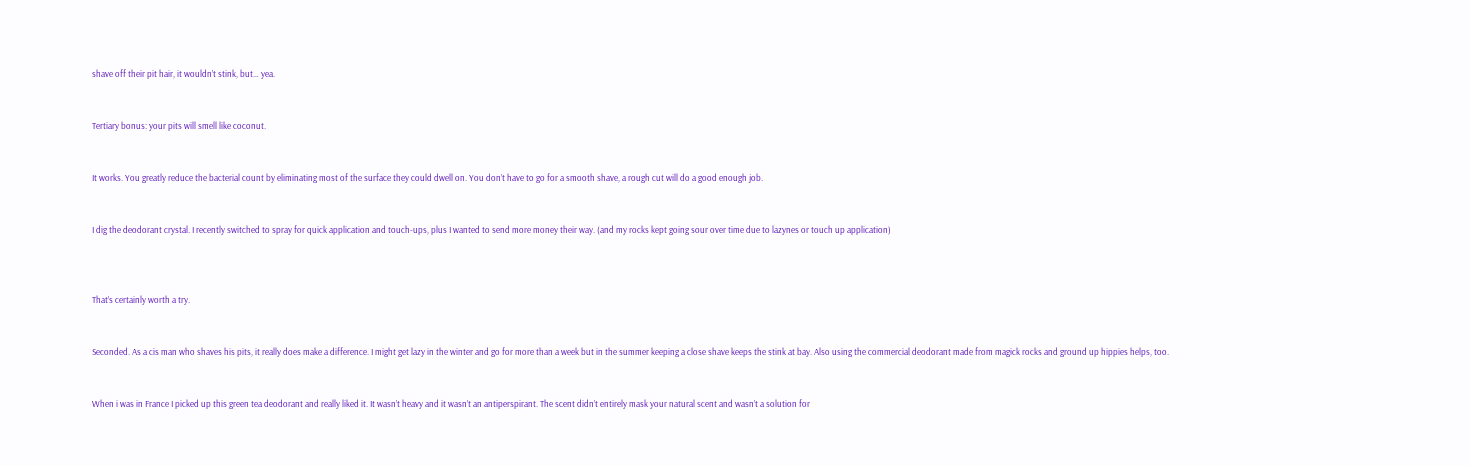shave off their pit hair, it wouldn’t stink, but… yea.


Tertiary bonus: your pits will smell like coconut.


It works. You greatly reduce the bacterial count by eliminating most of the surface they could dwell on. You don’t have to go for a smooth shave, a rough cut will do a good enough job.


I dig the deodorant crystal. I recently switched to spray for quick application and touch-ups, plus I wanted to send more money their way. (and my rocks kept going sour over time due to lazynes or touch up application)



That’s certainly worth a try.


Seconded. As a cis man who shaves his pits, it really does make a difference. I might get lazy in the winter and go for more than a week but in the summer keeping a close shave keeps the stink at bay. Also using the commercial deodorant made from magick rocks and ground up hippies helps, too.


When i was in France I picked up this green tea deodorant and really liked it. It wasn’t heavy and it wasn’t an antiperspirant. The scent didn’t entirely mask your natural scent and wasn’t a solution for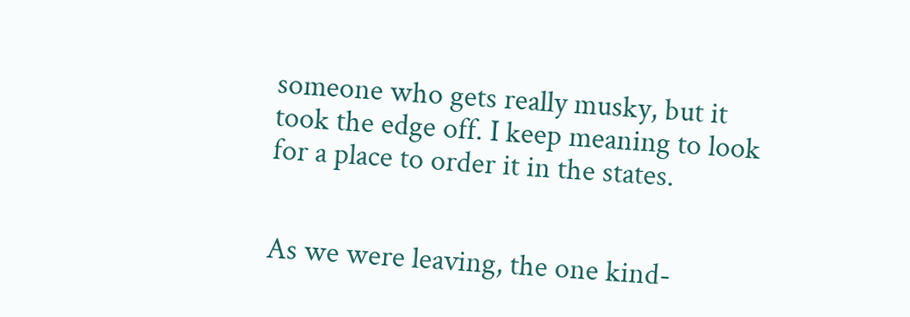someone who gets really musky, but it took the edge off. I keep meaning to look for a place to order it in the states.


As we were leaving, the one kind-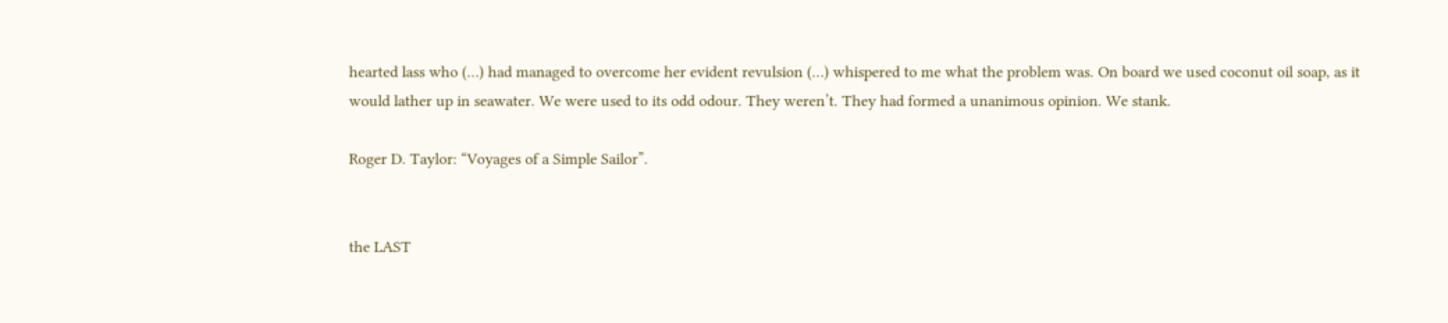hearted lass who (…) had managed to overcome her evident revulsion (…) whispered to me what the problem was. On board we used coconut oil soap, as it would lather up in seawater. We were used to its odd odour. They weren’t. They had formed a unanimous opinion. We stank.

Roger D. Taylor: “Voyages of a Simple Sailor”.


the LAST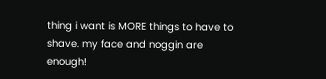thing i want is MORE things to have to shave. my face and noggin are enough!